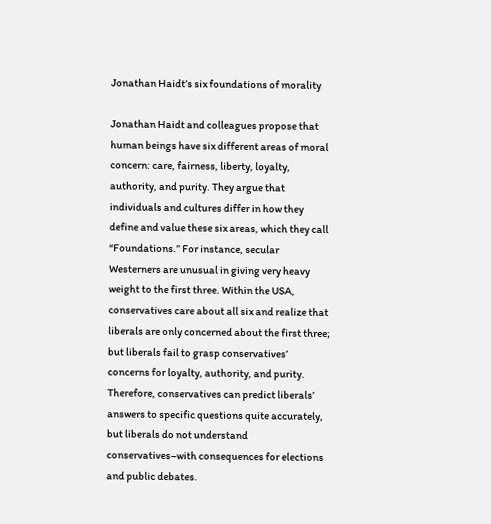Jonathan Haidt’s six foundations of morality

Jonathan Haidt and colleagues propose that human beings have six different areas of moral concern: care, fairness, liberty, loyalty, authority, and purity. They argue that individuals and cultures differ in how they define and value these six areas, which they call “Foundations.” For instance, secular Westerners are unusual in giving very heavy weight to the first three. Within the USA, conservatives care about all six and realize that liberals are only concerned about the first three; but liberals fail to grasp conservatives’ concerns for loyalty, authority, and purity. Therefore, conservatives can predict liberals’ answers to specific questions quite accurately, but liberals do not understand conservatives–with consequences for elections and public debates.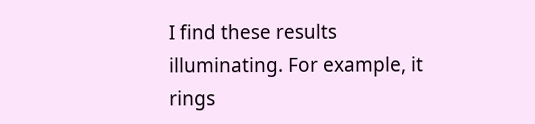I find these results illuminating. For example, it rings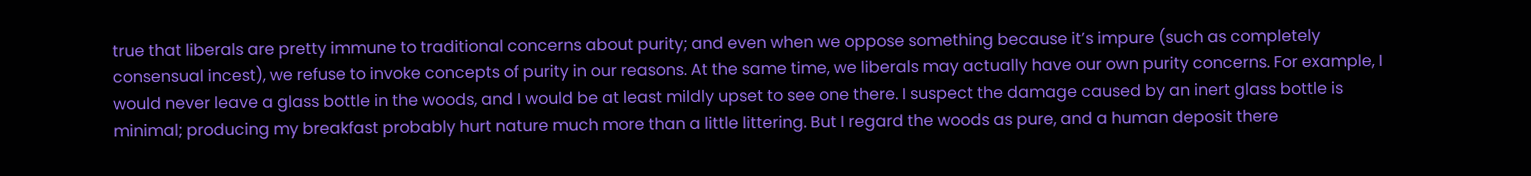true that liberals are pretty immune to traditional concerns about purity; and even when we oppose something because it’s impure (such as completely consensual incest), we refuse to invoke concepts of purity in our reasons. At the same time, we liberals may actually have our own purity concerns. For example, I would never leave a glass bottle in the woods, and I would be at least mildly upset to see one there. I suspect the damage caused by an inert glass bottle is minimal; producing my breakfast probably hurt nature much more than a little littering. But I regard the woods as pure, and a human deposit there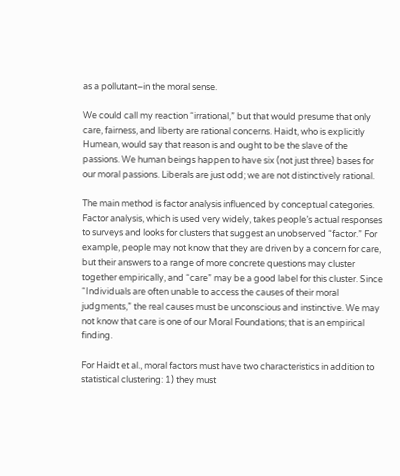as a pollutant–in the moral sense.

We could call my reaction “irrational,” but that would presume that only care, fairness, and liberty are rational concerns. Haidt, who is explicitly Humean, would say that reason is and ought to be the slave of the passions. We human beings happen to have six (not just three) bases for our moral passions. Liberals are just odd; we are not distinctively rational.

The main method is factor analysis influenced by conceptual categories. Factor analysis, which is used very widely, takes people’s actual responses to surveys and looks for clusters that suggest an unobserved “factor.” For example, people may not know that they are driven by a concern for care, but their answers to a range of more concrete questions may cluster together empirically, and “care” may be a good label for this cluster. Since “Individuals are often unable to access the causes of their moral judgments,” the real causes must be unconscious and instinctive. We may not know that care is one of our Moral Foundations; that is an empirical finding.

For Haidt et al., moral factors must have two characteristics in addition to statistical clustering: 1) they must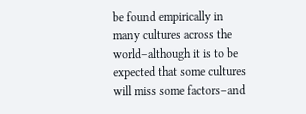be found empirically in many cultures across the world–although it is to be expected that some cultures will miss some factors–and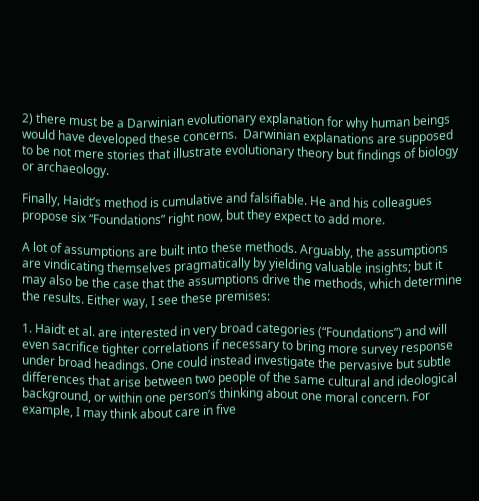2) there must be a Darwinian evolutionary explanation for why human beings would have developed these concerns.  Darwinian explanations are supposed to be not mere stories that illustrate evolutionary theory but findings of biology or archaeology.

Finally, Haidt’s method is cumulative and falsifiable. He and his colleagues propose six “Foundations” right now, but they expect to add more.

A lot of assumptions are built into these methods. Arguably, the assumptions are vindicating themselves pragmatically by yielding valuable insights; but it may also be the case that the assumptions drive the methods, which determine the results. Either way, I see these premises:

1. Haidt et al. are interested in very broad categories (“Foundations”) and will even sacrifice tighter correlations if necessary to bring more survey response under broad headings. One could instead investigate the pervasive but subtle differences that arise between two people of the same cultural and ideological background, or within one person’s thinking about one moral concern. For example, I may think about care in five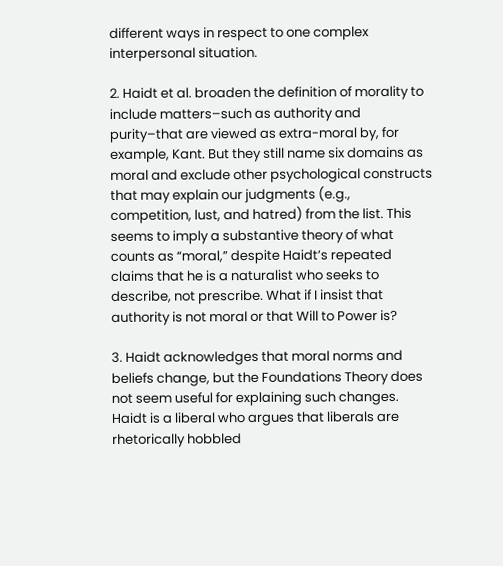different ways in respect to one complex interpersonal situation.

2. Haidt et al. broaden the definition of morality to include matters–such as authority and purity–that are viewed as extra-moral by, for example, Kant. But they still name six domains as moral and exclude other psychological constructs that may explain our judgments (e.g., competition, lust, and hatred) from the list. This seems to imply a substantive theory of what counts as “moral,” despite Haidt’s repeated claims that he is a naturalist who seeks to describe, not prescribe. What if I insist that authority is not moral or that Will to Power is?

3. Haidt acknowledges that moral norms and beliefs change, but the Foundations Theory does not seem useful for explaining such changes. Haidt is a liberal who argues that liberals are rhetorically hobbled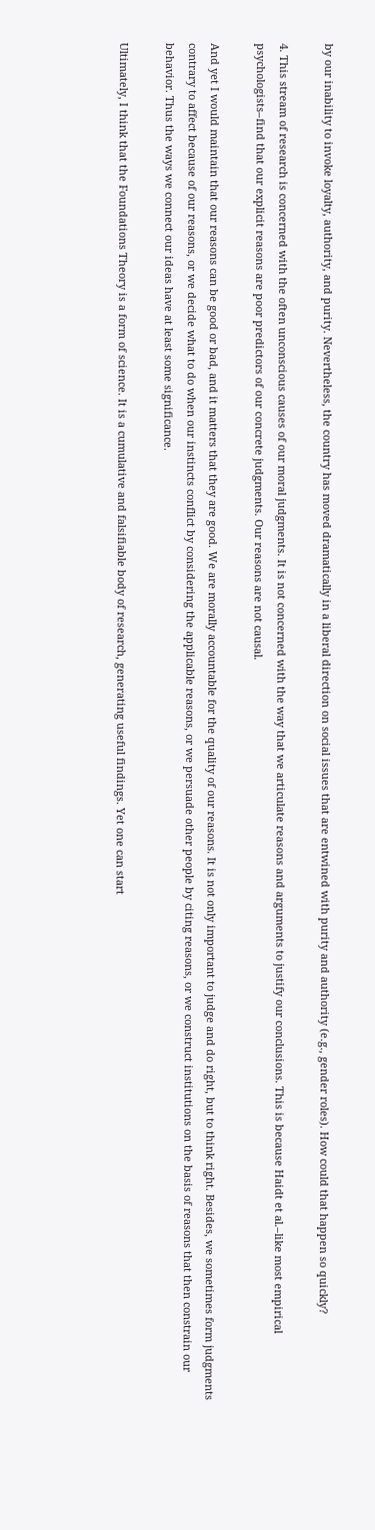by our inability to invoke loyalty, authority, and purity. Nevertheless, the country has moved dramatically in a liberal direction on social issues that are entwined with purity and authority (e.g., gender roles). How could that happen so quickly?

4. This stream of research is concerned with the often unconscious causes of our moral judgments. It is not concerned with the way that we articulate reasons and arguments to justify our conclusions. This is because Haidt et al.–like most empirical psychologists–find that our explicit reasons are poor predictors of our concrete judgments. Our reasons are not causal.

And yet I would maintain that our reasons can be good or bad, and it matters that they are good. We are morally accountable for the quality of our reasons. It is not only important to judge and do right, but to think right. Besides, we sometimes form judgments contrary to affect because of our reasons, or we decide what to do when our instincts conflict by considering the applicable reasons, or we persuade other people by citing reasons, or we construct institutions on the basis of reasons that then constrain our behavior. Thus the ways we connect our ideas have at least some significance.

Ultimately, I think that the Foundations Theory is a form of science. It is a cumulative and falsifiable body of research, generating useful findings. Yet one can start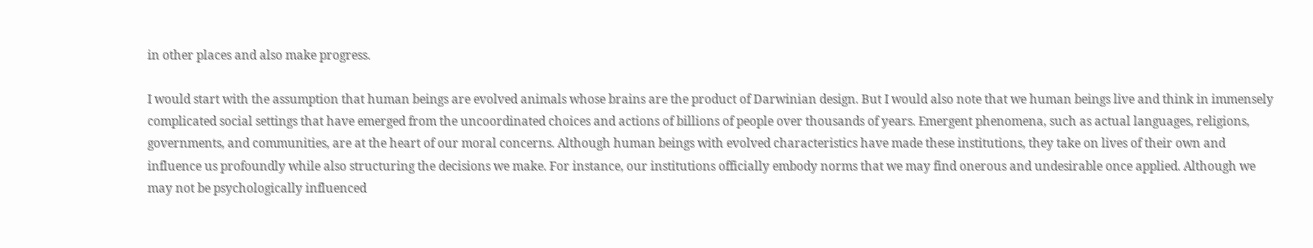in other places and also make progress.

I would start with the assumption that human beings are evolved animals whose brains are the product of Darwinian design. But I would also note that we human beings live and think in immensely complicated social settings that have emerged from the uncoordinated choices and actions of billions of people over thousands of years. Emergent phenomena, such as actual languages, religions, governments, and communities, are at the heart of our moral concerns. Although human beings with evolved characteristics have made these institutions, they take on lives of their own and influence us profoundly while also structuring the decisions we make. For instance, our institutions officially embody norms that we may find onerous and undesirable once applied. Although we may not be psychologically influenced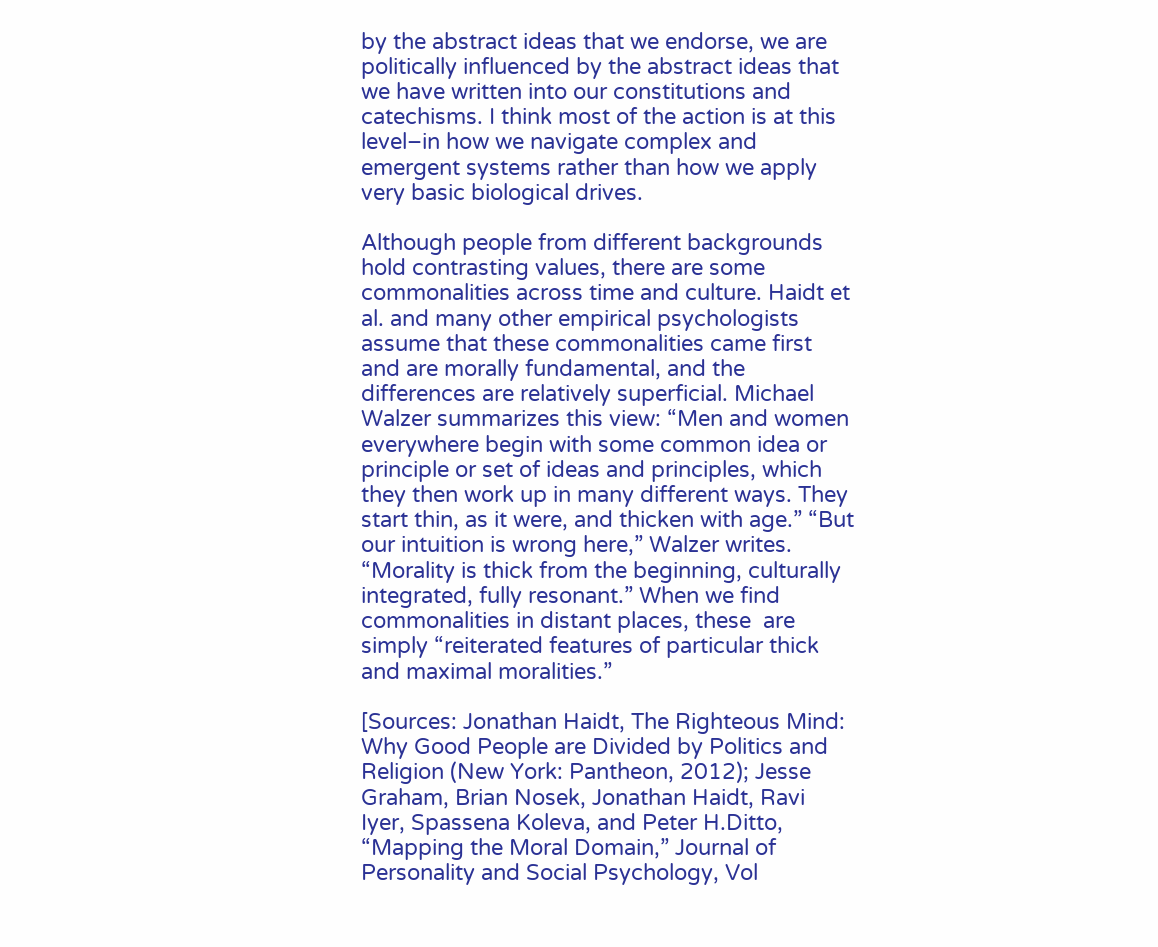by the abstract ideas that we endorse, we are politically influenced by the abstract ideas that we have written into our constitutions and catechisms. I think most of the action is at this level–in how we navigate complex and emergent systems rather than how we apply very basic biological drives.

Although people from different backgrounds hold contrasting values, there are some commonalities across time and culture. Haidt et al. and many other empirical psychologists assume that these commonalities came first and are morally fundamental, and the differences are relatively superficial. Michael Walzer summarizes this view: “Men and women everywhere begin with some common idea or principle or set of ideas and principles, which they then work up in many different ways. They start thin, as it were, and thicken with age.” “But our intuition is wrong here,” Walzer writes. “Morality is thick from the beginning, culturally integrated, fully resonant.” When we find commonalities in distant places, these  are simply “reiterated features of particular thick and maximal moralities.”

[Sources: Jonathan Haidt, The Righteous Mind: Why Good People are Divided by Politics and Religion (New York: Pantheon, 2012); Jesse Graham, Brian Nosek, Jonathan Haidt, Ravi Iyer, Spassena Koleva, and Peter H.Ditto, “Mapping the Moral Domain,” Journal of Personality and Social Psychology, Vol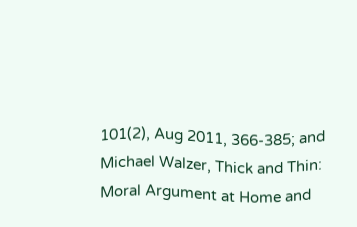101(2), Aug 2011, 366-385; and Michael Walzer, Thick and Thin: Moral Argument at Home and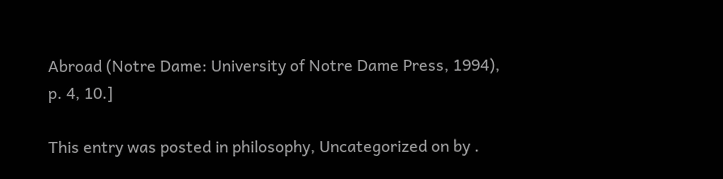Abroad (Notre Dame: University of Notre Dame Press, 1994), p. 4, 10.]

This entry was posted in philosophy, Uncategorized on by .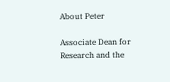About Peter

Associate Dean for Research and the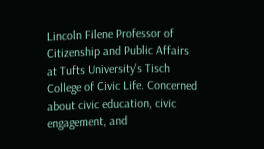Lincoln Filene Professor of Citizenship and Public Affairs at Tufts University's Tisch College of Civic Life. Concerned about civic education, civic engagement, and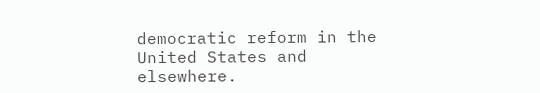democratic reform in the United States and elsewhere.